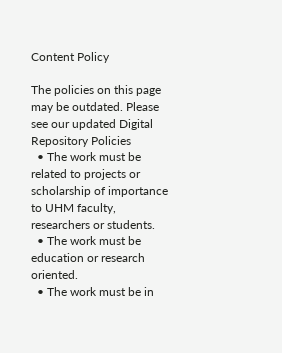Content Policy

The policies on this page may be outdated. Please see our updated Digital Repository Policies
  • The work must be related to projects or scholarship of importance to UHM faculty, researchers or students.
  • The work must be education or research oriented.
  • The work must be in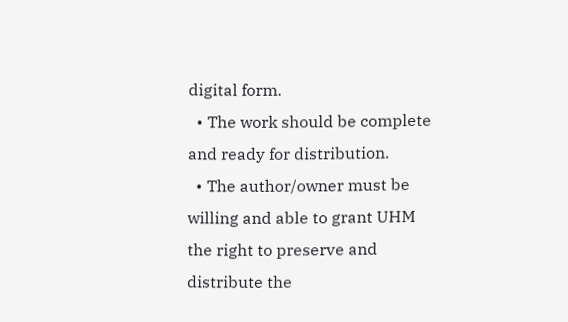digital form.
  • The work should be complete and ready for distribution.
  • The author/owner must be willing and able to grant UHM the right to preserve and distribute the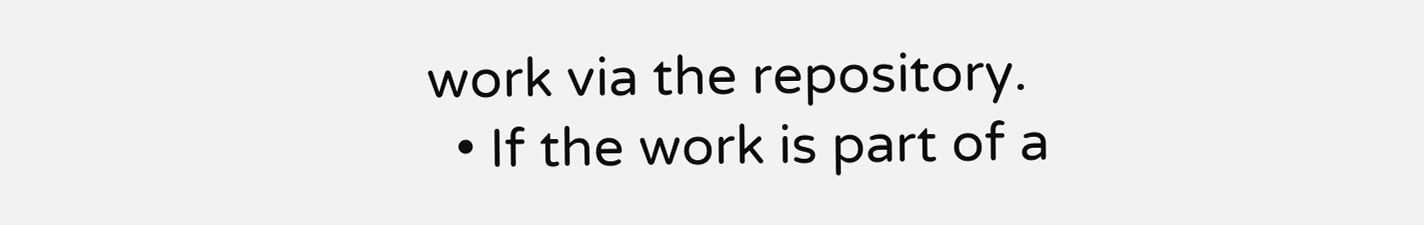work via the repository.
  • If the work is part of a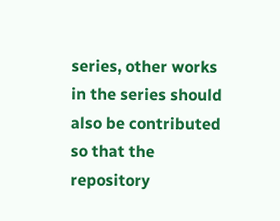series, other works in the series should also be contributed so that the repository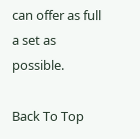can offer as full a set as possible.

Back To Top